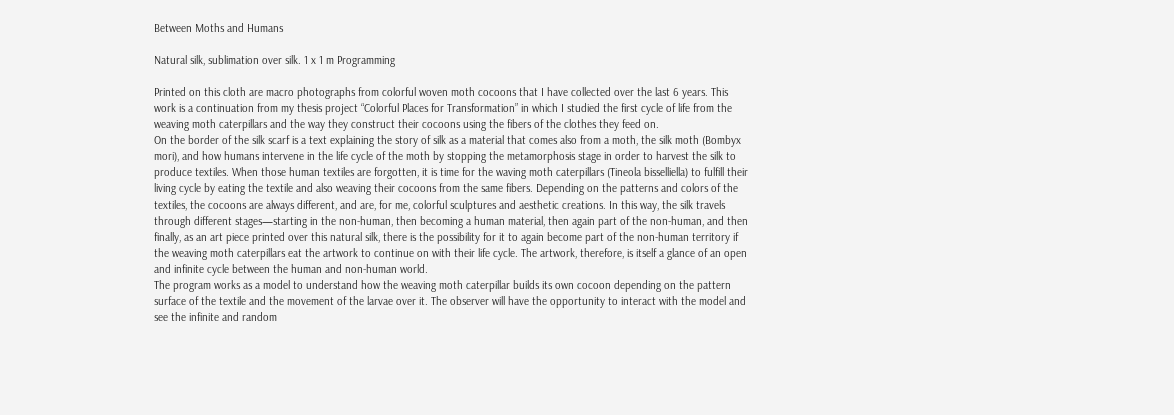Between Moths and Humans

Natural silk, sublimation over silk. 1 x 1 m Programming

Printed on this cloth are macro photographs from colorful woven moth cocoons that I have collected over the last 6 years. This work is a continuation from my thesis project “Colorful Places for Transformation” in which I studied the first cycle of life from the weaving moth caterpillars and the way they construct their cocoons using the fibers of the clothes they feed on.
On the border of the silk scarf is a text explaining the story of silk as a material that comes also from a moth, the silk moth (Bombyx mori), and how humans intervene in the life cycle of the moth by stopping the metamorphosis stage in order to harvest the silk to produce textiles. When those human textiles are forgotten, it is time for the waving moth caterpillars (Tineola bisselliella) to fulfill their living cycle by eating the textile and also weaving their cocoons from the same fibers. Depending on the patterns and colors of the textiles, the cocoons are always different, and are, for me, colorful sculptures and aesthetic creations. In this way, the silk travels through different stages—starting in the non-human, then becoming a human material, then again part of the non-human, and then finally, as an art piece printed over this natural silk, there is the possibility for it to again become part of the non-human territory if the weaving moth caterpillars eat the artwork to continue on with their life cycle. The artwork, therefore, is itself a glance of an open and infinite cycle between the human and non-human world.
The program works as a model to understand how the weaving moth caterpillar builds its own cocoon depending on the pattern surface of the textile and the movement of the larvae over it. The observer will have the opportunity to interact with the model and see the infinite and random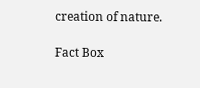creation of nature.

Fact Box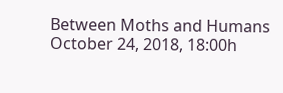Between Moths and Humans
October 24, 2018, 18:00h